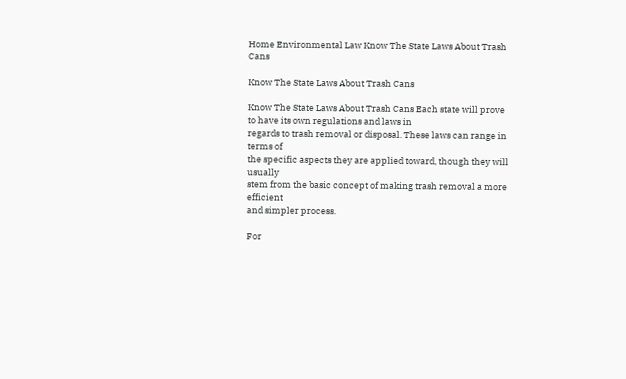Home Environmental Law Know The State Laws About Trash Cans

Know The State Laws About Trash Cans

Know The State Laws About Trash Cans Each state will prove to have its own regulations and laws in
regards to trash removal or disposal. These laws can range in terms of
the specific aspects they are applied toward, though they will usually
stem from the basic concept of making trash removal a more efficient
and simpler process.

For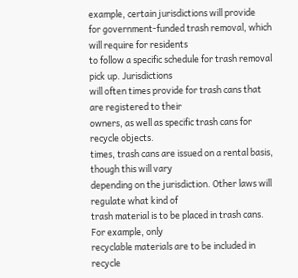example, certain jurisdictions will provide
for government-funded trash removal, which will require for residents
to follow a specific schedule for trash removal pick up. Jurisdictions
will often times provide for trash cans that are registered to their
owners, as well as specific trash cans for recycle objects.
times, trash cans are issued on a rental basis, though this will vary
depending on the jurisdiction. Other laws will regulate what kind of
trash material is to be placed in trash cans. For example, only
recyclable materials are to be included in recycle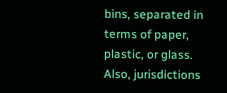bins, separated in
terms of paper, plastic, or glass. Also, jurisdictions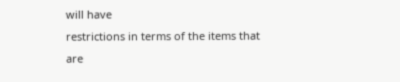will have
restrictions in terms of the items that are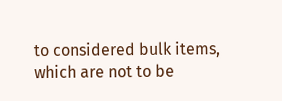to considered bulk items,
which are not to be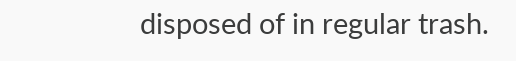disposed of in regular trash.